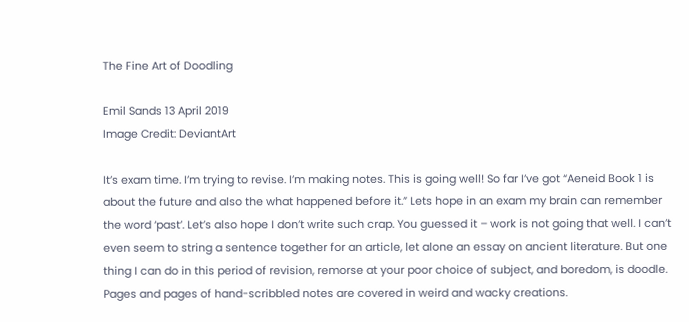The Fine Art of Doodling

Emil Sands 13 April 2019
Image Credit: DeviantArt

It’s exam time. I’m trying to revise. I’m making notes. This is going well! So far I’ve got “Aeneid Book 1 is about the future and also the what happened before it.” Lets hope in an exam my brain can remember the word ‘past’. Let’s also hope I don’t write such crap. You guessed it – work is not going that well. I can’t even seem to string a sentence together for an article, let alone an essay on ancient literature. But one thing I can do in this period of revision, remorse at your poor choice of subject, and boredom, is doodle. Pages and pages of hand-scribbled notes are covered in weird and wacky creations.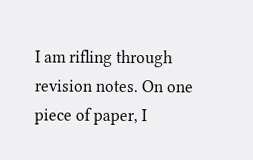I am rifling through revision notes. On one piece of paper, I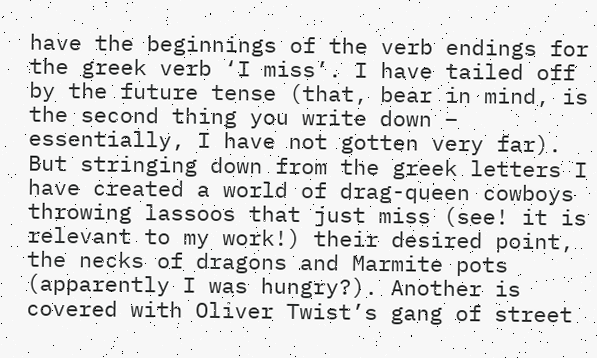have the beginnings of the verb endings for the greek verb ‘I miss’. I have tailed off by the future tense (that, bear in mind, is the second thing you write down – essentially, I have not gotten very far). But stringing down from the greek letters I have created a world of drag-queen cowboys throwing lassoos that just miss (see! it is relevant to my work!) their desired point, the necks of dragons and Marmite pots (apparently I was hungry?). Another is covered with Oliver Twist’s gang of street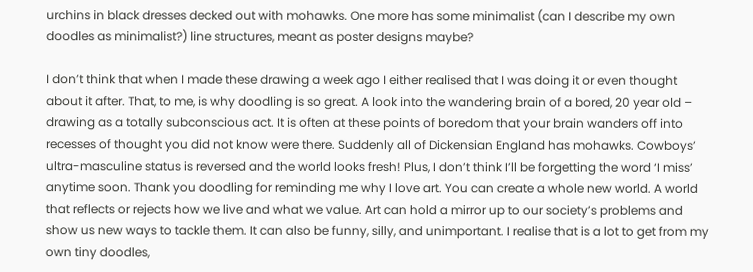urchins in black dresses decked out with mohawks. One more has some minimalist (can I describe my own doodles as minimalist?) line structures, meant as poster designs maybe?

I don’t think that when I made these drawing a week ago I either realised that I was doing it or even thought about it after. That, to me, is why doodling is so great. A look into the wandering brain of a bored, 20 year old – drawing as a totally subconscious act. It is often at these points of boredom that your brain wanders off into recesses of thought you did not know were there. Suddenly all of Dickensian England has mohawks. Cowboys’ ultra-masculine status is reversed and the world looks fresh! Plus, I don’t think I’ll be forgetting the word ‘I miss’ anytime soon. Thank you doodling for reminding me why I love art. You can create a whole new world. A world that reflects or rejects how we live and what we value. Art can hold a mirror up to our society’s problems and show us new ways to tackle them. It can also be funny, silly, and unimportant. I realise that is a lot to get from my own tiny doodles,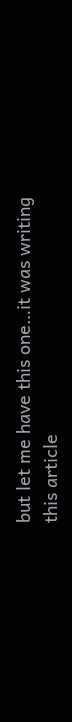but let me have this one…it was writing this article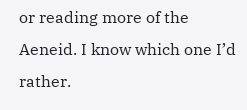or reading more of the Aeneid. I know which one I’d rather.